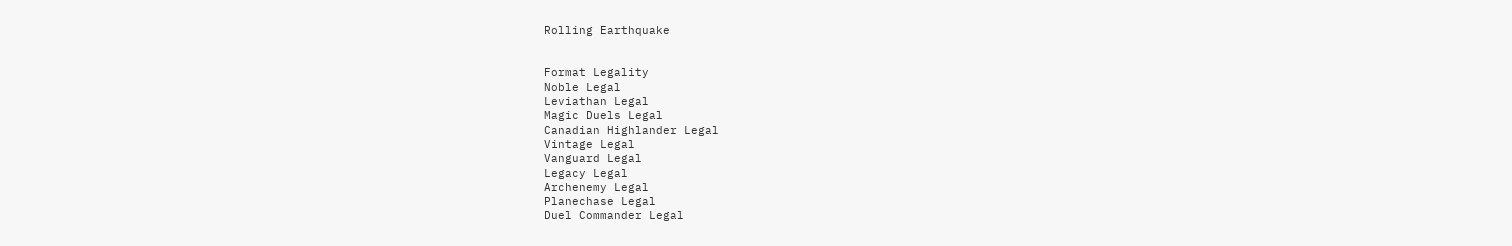Rolling Earthquake


Format Legality
Noble Legal
Leviathan Legal
Magic Duels Legal
Canadian Highlander Legal
Vintage Legal
Vanguard Legal
Legacy Legal
Archenemy Legal
Planechase Legal
Duel Commander Legal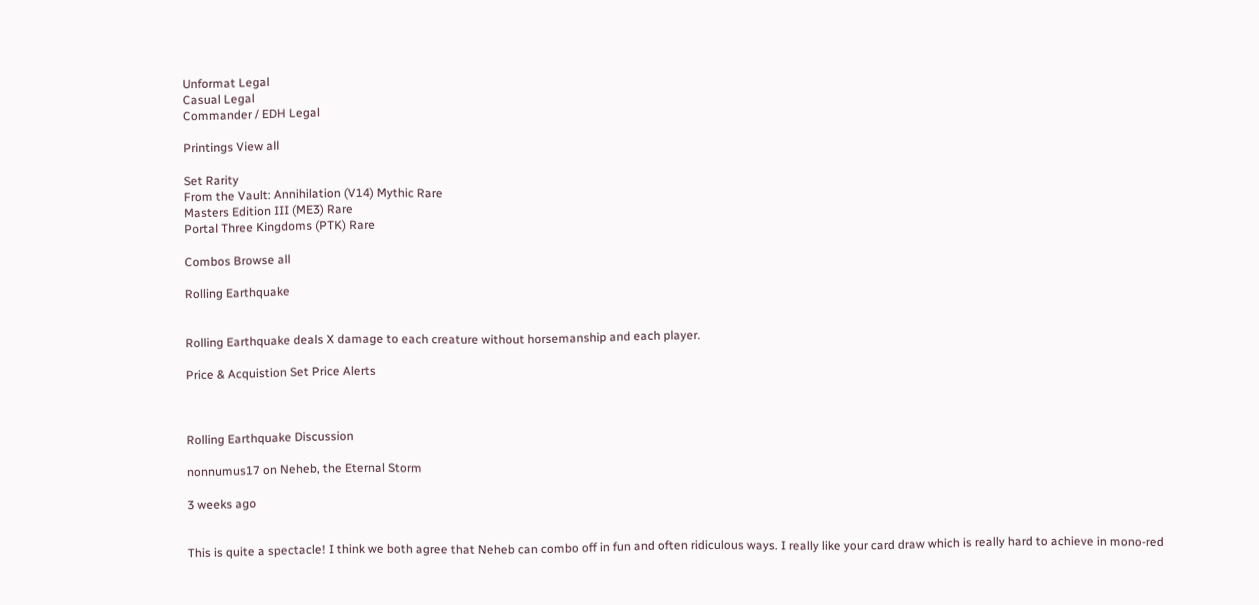Unformat Legal
Casual Legal
Commander / EDH Legal

Printings View all

Set Rarity
From the Vault: Annihilation (V14) Mythic Rare
Masters Edition III (ME3) Rare
Portal Three Kingdoms (PTK) Rare

Combos Browse all

Rolling Earthquake


Rolling Earthquake deals X damage to each creature without horsemanship and each player.

Price & Acquistion Set Price Alerts



Rolling Earthquake Discussion

nonnumus17 on Neheb, the Eternal Storm

3 weeks ago


This is quite a spectacle! I think we both agree that Neheb can combo off in fun and often ridiculous ways. I really like your card draw which is really hard to achieve in mono-red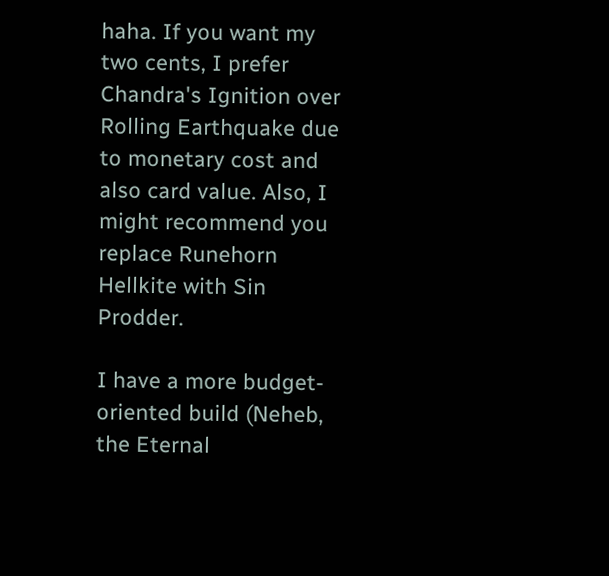haha. If you want my two cents, I prefer Chandra's Ignition over Rolling Earthquake due to monetary cost and also card value. Also, I might recommend you replace Runehorn Hellkite with Sin Prodder.

I have a more budget-oriented build (Neheb, the Eternal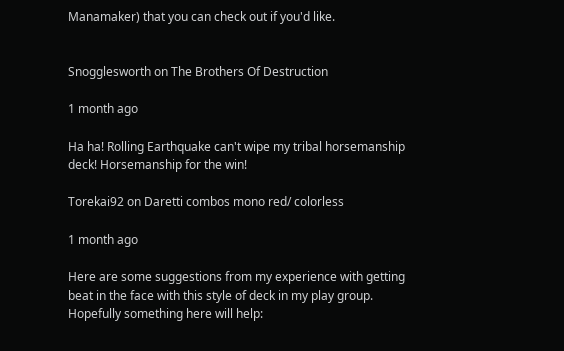Manamaker) that you can check out if you'd like.


Snogglesworth on The Brothers Of Destruction

1 month ago

Ha ha! Rolling Earthquake can't wipe my tribal horsemanship deck! Horsemanship for the win!

Torekai92 on Daretti combos mono red/ colorless

1 month ago

Here are some suggestions from my experience with getting beat in the face with this style of deck in my play group. Hopefully something here will help: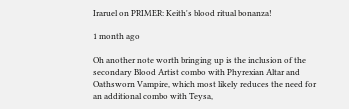Iraruel on PRIMER: Keith's blood ritual bonanza!

1 month ago

Oh another note worth bringing up is the inclusion of the secondary Blood Artist combo with Phyrexian Altar and Oathsworn Vampire, which most likely reduces the need for an additional combo with Teysa,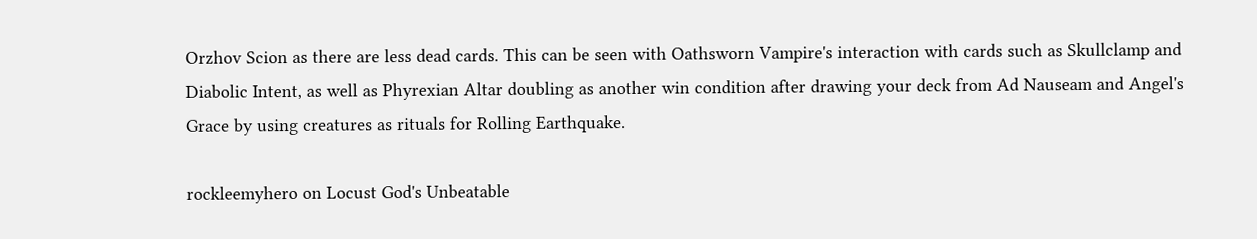Orzhov Scion as there are less dead cards. This can be seen with Oathsworn Vampire's interaction with cards such as Skullclamp and Diabolic Intent, as well as Phyrexian Altar doubling as another win condition after drawing your deck from Ad Nauseam and Angel's Grace by using creatures as rituals for Rolling Earthquake.

rockleemyhero on Locust God's Unbeatable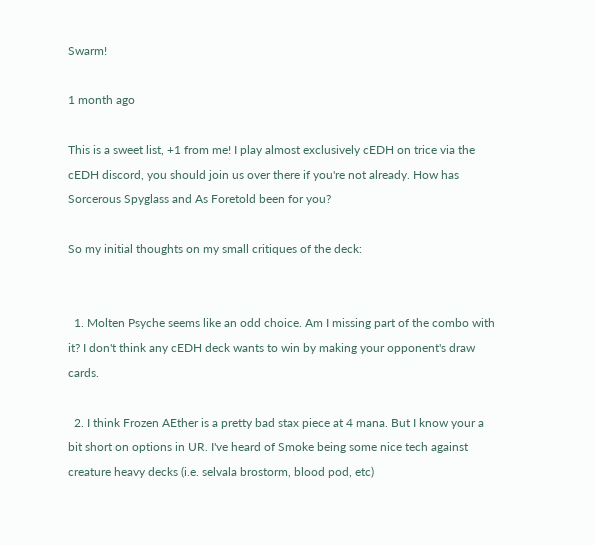Swarm!

1 month ago

This is a sweet list, +1 from me! I play almost exclusively cEDH on trice via the cEDH discord, you should join us over there if you're not already. How has Sorcerous Spyglass and As Foretold been for you?

So my initial thoughts on my small critiques of the deck:


  1. Molten Psyche seems like an odd choice. Am I missing part of the combo with it? I don't think any cEDH deck wants to win by making your opponent's draw cards.

  2. I think Frozen AEther is a pretty bad stax piece at 4 mana. But I know your a bit short on options in UR. I've heard of Smoke being some nice tech against creature heavy decks (i.e. selvala brostorm, blood pod, etc)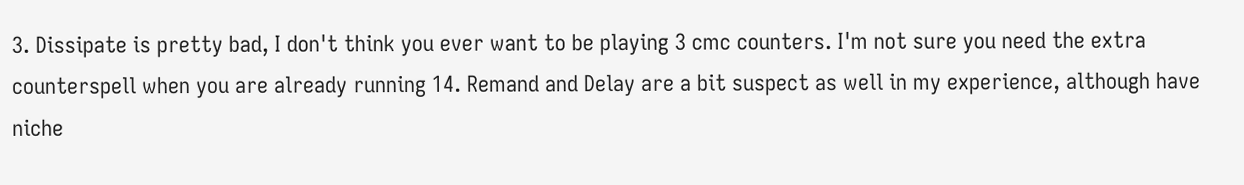3. Dissipate is pretty bad, I don't think you ever want to be playing 3 cmc counters. I'm not sure you need the extra counterspell when you are already running 14. Remand and Delay are a bit suspect as well in my experience, although have niche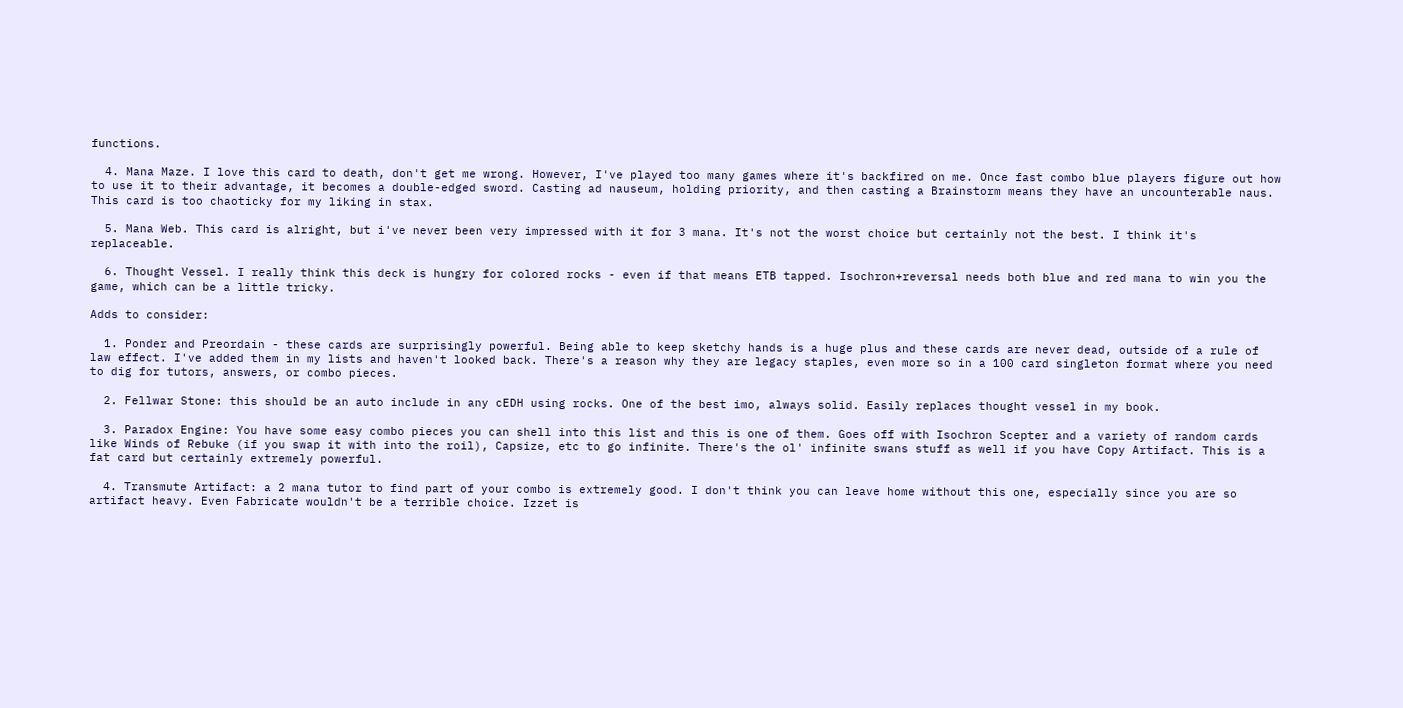functions.

  4. Mana Maze. I love this card to death, don't get me wrong. However, I've played too many games where it's backfired on me. Once fast combo blue players figure out how to use it to their advantage, it becomes a double-edged sword. Casting ad nauseum, holding priority, and then casting a Brainstorm means they have an uncounterable naus. This card is too chaoticky for my liking in stax.

  5. Mana Web. This card is alright, but i've never been very impressed with it for 3 mana. It's not the worst choice but certainly not the best. I think it's replaceable.

  6. Thought Vessel. I really think this deck is hungry for colored rocks - even if that means ETB tapped. Isochron+reversal needs both blue and red mana to win you the game, which can be a little tricky.

Adds to consider:

  1. Ponder and Preordain - these cards are surprisingly powerful. Being able to keep sketchy hands is a huge plus and these cards are never dead, outside of a rule of law effect. I've added them in my lists and haven't looked back. There's a reason why they are legacy staples, even more so in a 100 card singleton format where you need to dig for tutors, answers, or combo pieces.

  2. Fellwar Stone: this should be an auto include in any cEDH using rocks. One of the best imo, always solid. Easily replaces thought vessel in my book.

  3. Paradox Engine: You have some easy combo pieces you can shell into this list and this is one of them. Goes off with Isochron Scepter and a variety of random cards like Winds of Rebuke (if you swap it with into the roil), Capsize, etc to go infinite. There's the ol' infinite swans stuff as well if you have Copy Artifact. This is a fat card but certainly extremely powerful.

  4. Transmute Artifact: a 2 mana tutor to find part of your combo is extremely good. I don't think you can leave home without this one, especially since you are so artifact heavy. Even Fabricate wouldn't be a terrible choice. Izzet is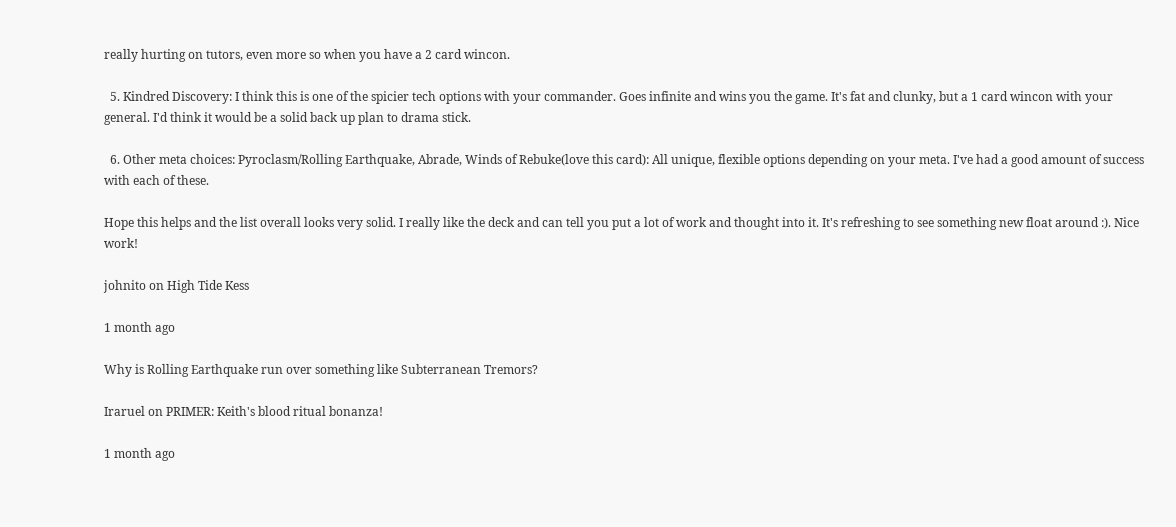really hurting on tutors, even more so when you have a 2 card wincon.

  5. Kindred Discovery: I think this is one of the spicier tech options with your commander. Goes infinite and wins you the game. It's fat and clunky, but a 1 card wincon with your general. I'd think it would be a solid back up plan to drama stick.

  6. Other meta choices: Pyroclasm/Rolling Earthquake, Abrade, Winds of Rebuke(love this card): All unique, flexible options depending on your meta. I've had a good amount of success with each of these.

Hope this helps and the list overall looks very solid. I really like the deck and can tell you put a lot of work and thought into it. It's refreshing to see something new float around :). Nice work!

johnito on High Tide Kess

1 month ago

Why is Rolling Earthquake run over something like Subterranean Tremors?

Iraruel on PRIMER: Keith's blood ritual bonanza!

1 month ago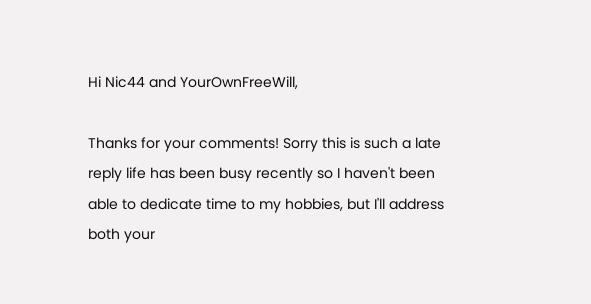Hi Nic44 and YourOwnFreeWill,

Thanks for your comments! Sorry this is such a late reply life has been busy recently so I haven't been able to dedicate time to my hobbies, but I'll address both your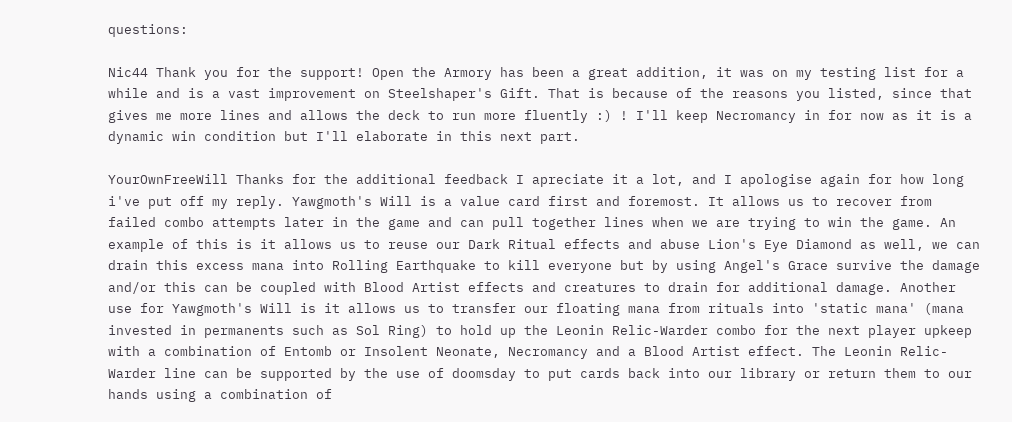questions:

Nic44 Thank you for the support! Open the Armory has been a great addition, it was on my testing list for a while and is a vast improvement on Steelshaper's Gift. That is because of the reasons you listed, since that gives me more lines and allows the deck to run more fluently :) ! I'll keep Necromancy in for now as it is a dynamic win condition but I'll elaborate in this next part.

YourOwnFreeWill Thanks for the additional feedback I apreciate it a lot, and I apologise again for how long i've put off my reply. Yawgmoth's Will is a value card first and foremost. It allows us to recover from failed combo attempts later in the game and can pull together lines when we are trying to win the game. An example of this is it allows us to reuse our Dark Ritual effects and abuse Lion's Eye Diamond as well, we can drain this excess mana into Rolling Earthquake to kill everyone but by using Angel's Grace survive the damage and/or this can be coupled with Blood Artist effects and creatures to drain for additional damage. Another use for Yawgmoth's Will is it allows us to transfer our floating mana from rituals into 'static mana' (mana invested in permanents such as Sol Ring) to hold up the Leonin Relic-Warder combo for the next player upkeep with a combination of Entomb or Insolent Neonate, Necromancy and a Blood Artist effect. The Leonin Relic-Warder line can be supported by the use of doomsday to put cards back into our library or return them to our hands using a combination of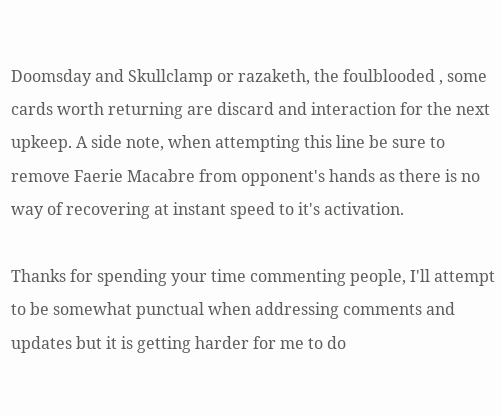Doomsday and Skullclamp or razaketh, the foulblooded , some cards worth returning are discard and interaction for the next upkeep. A side note, when attempting this line be sure to remove Faerie Macabre from opponent's hands as there is no way of recovering at instant speed to it's activation.

Thanks for spending your time commenting people, I'll attempt to be somewhat punctual when addressing comments and updates but it is getting harder for me to do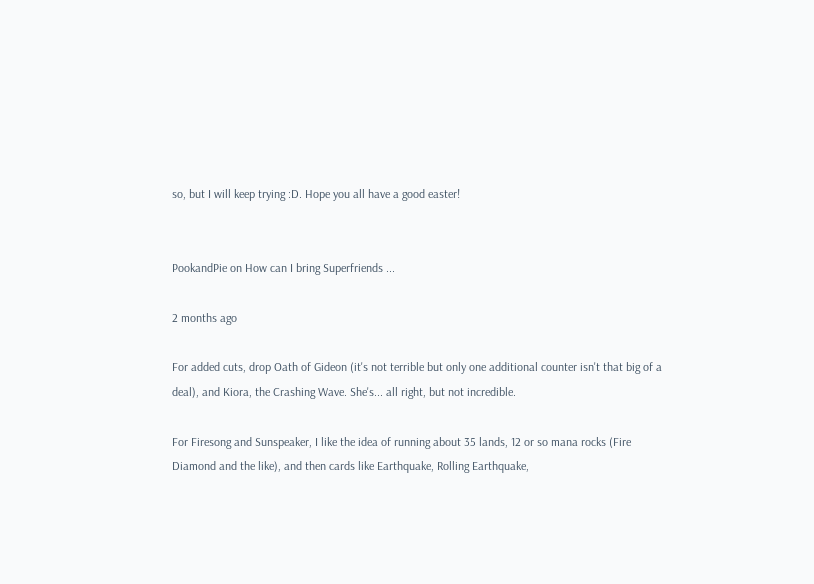so, but I will keep trying :D. Hope you all have a good easter!


PookandPie on How can I bring Superfriends ...

2 months ago

For added cuts, drop Oath of Gideon (it's not terrible but only one additional counter isn't that big of a deal), and Kiora, the Crashing Wave. She's... all right, but not incredible.

For Firesong and Sunspeaker, I like the idea of running about 35 lands, 12 or so mana rocks (Fire Diamond and the like), and then cards like Earthquake, Rolling Earthquake,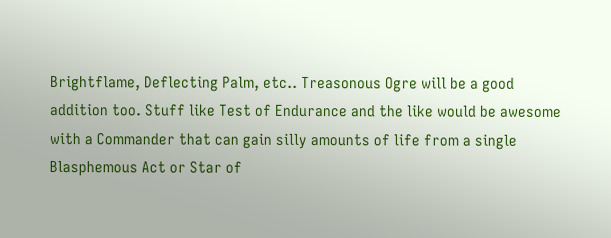Brightflame, Deflecting Palm, etc.. Treasonous Ogre will be a good addition too. Stuff like Test of Endurance and the like would be awesome with a Commander that can gain silly amounts of life from a single Blasphemous Act or Star of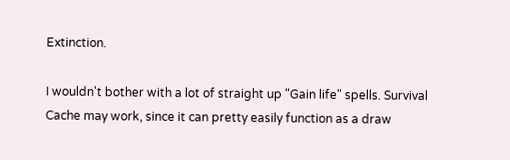Extinction.

I wouldn't bother with a lot of straight up "Gain life" spells. Survival Cache may work, since it can pretty easily function as a draw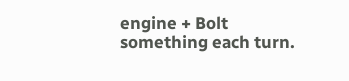engine + Bolt something each turn.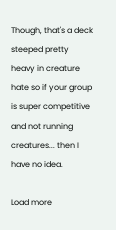Though, that's a deck steeped pretty heavy in creature hate so if your group is super competitive and not running creatures... then I have no idea.

Load more